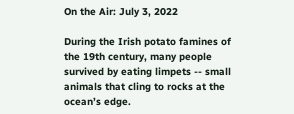On the Air: July 3, 2022

During the Irish potato famines of the 19th century, many people survived by eating limpets -- small animals that cling to rocks at the ocean’s edge.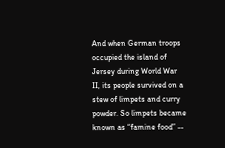And when German troops occupied the island of Jersey during World War II, its people survived on a stew of limpets and curry powder. So limpets became known as “famine food” --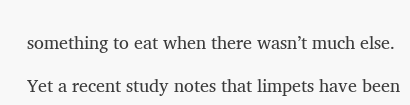something to eat when there wasn’t much else.

Yet a recent study notes that limpets have been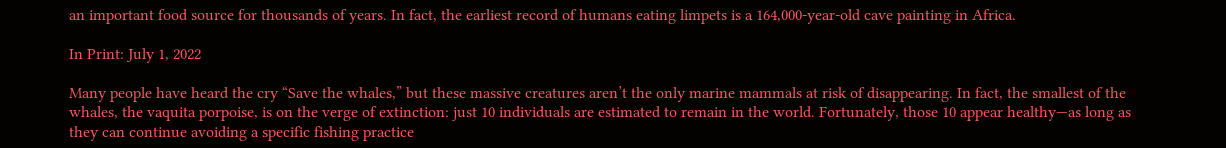an important food source for thousands of years. In fact, the earliest record of humans eating limpets is a 164,000-year-old cave painting in Africa.

In Print: July 1, 2022

Many people have heard the cry “Save the whales,” but these massive creatures aren’t the only marine mammals at risk of disappearing. In fact, the smallest of the whales, the vaquita porpoise, is on the verge of extinction: just 10 individuals are estimated to remain in the world. Fortunately, those 10 appear healthy—as long as they can continue avoiding a specific fishing practice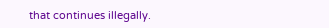that continues illegally.